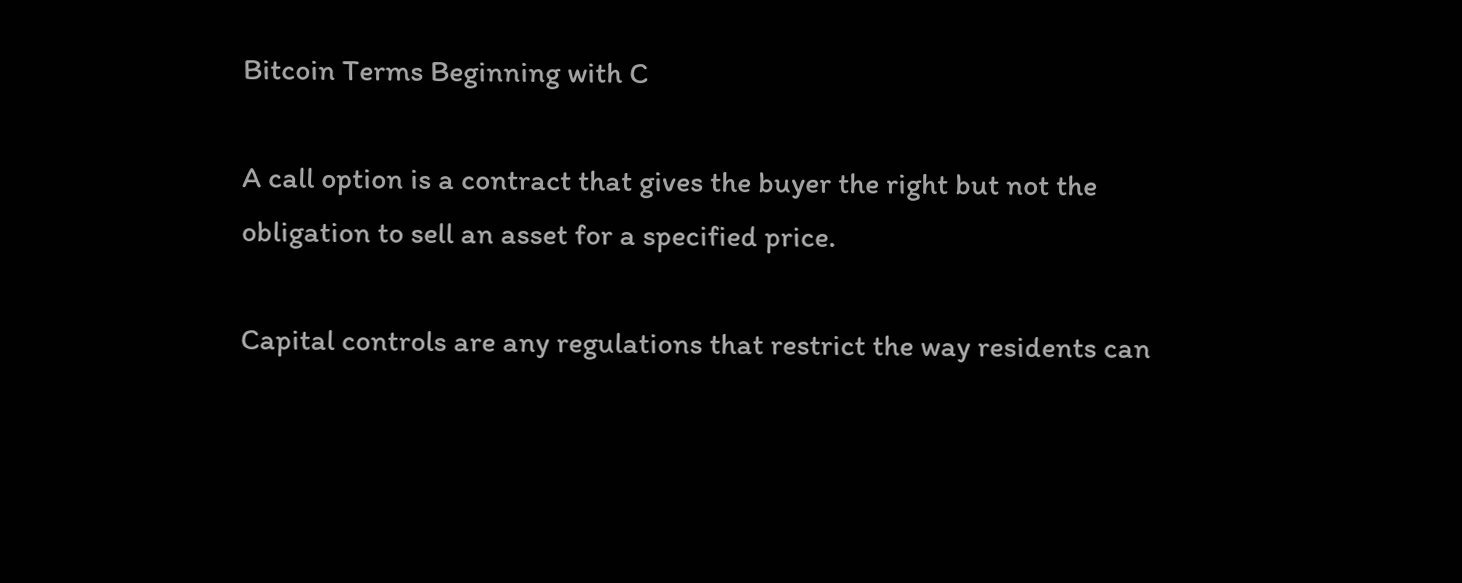Bitcoin Terms Beginning with C

A call option is a contract that gives the buyer the right but not the obligation to sell an asset for a specified price.

Capital controls are any regulations that restrict the way residents can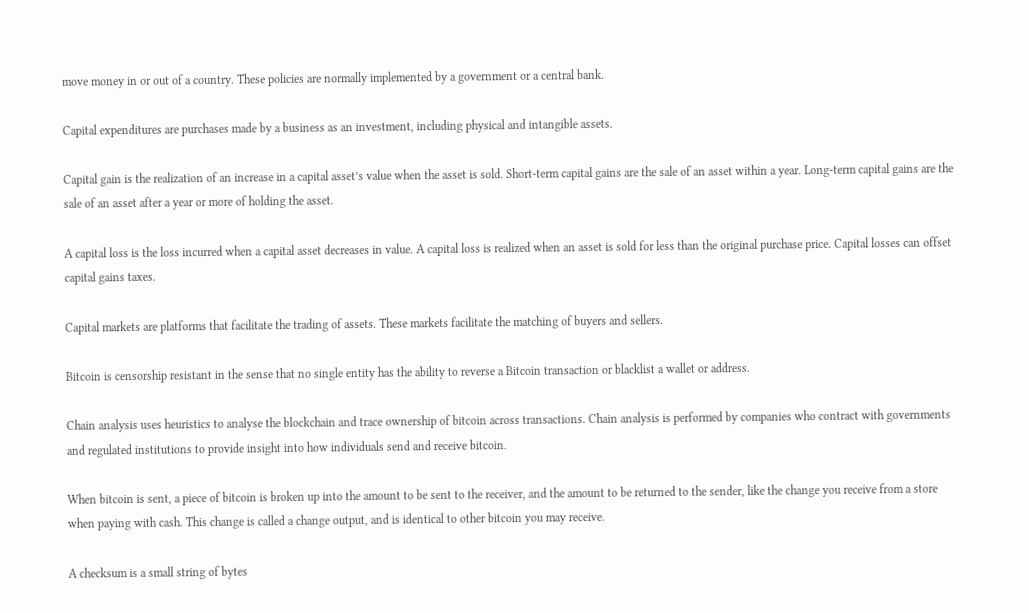move money in or out of a country. These policies are normally implemented by a government or a central bank.

Capital expenditures are purchases made by a business as an investment, including physical and intangible assets.

Capital gain is the realization of an increase in a capital asset’s value when the asset is sold. Short-term capital gains are the sale of an asset within a year. Long-term capital gains are the sale of an asset after a year or more of holding the asset.

A capital loss is the loss incurred when a capital asset decreases in value. A capital loss is realized when an asset is sold for less than the original purchase price. Capital losses can offset capital gains taxes.

Capital markets are platforms that facilitate the trading of assets. These markets facilitate the matching of buyers and sellers.

Bitcoin is censorship resistant in the sense that no single entity has the ability to reverse a Bitcoin transaction or blacklist a wallet or address.

Chain analysis uses heuristics to analyse the blockchain and trace ownership of bitcoin across transactions. Chain analysis is performed by companies who contract with governments and regulated institutions to provide insight into how individuals send and receive bitcoin.

When bitcoin is sent, a piece of bitcoin is broken up into the amount to be sent to the receiver, and the amount to be returned to the sender, like the change you receive from a store when paying with cash. This change is called a change output, and is identical to other bitcoin you may receive.

A checksum is a small string of bytes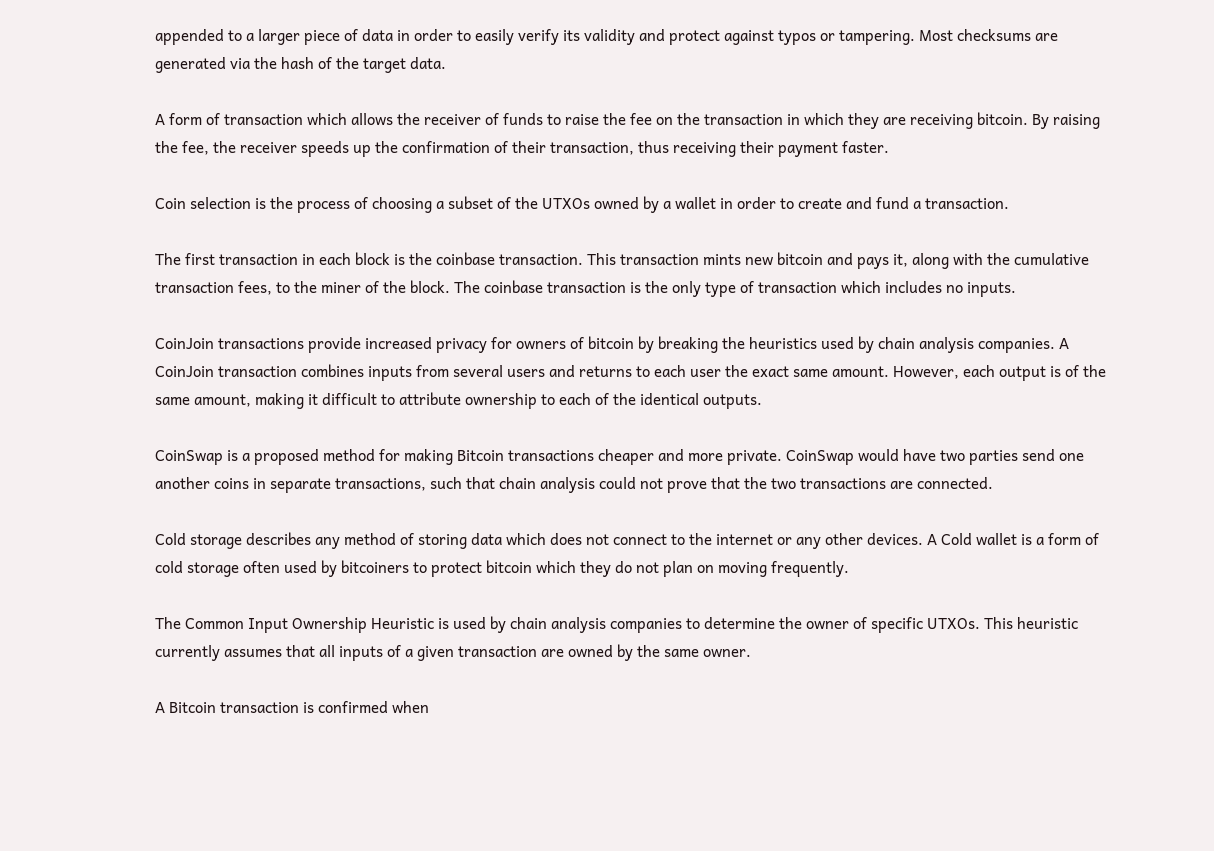appended to a larger piece of data in order to easily verify its validity and protect against typos or tampering. Most checksums are generated via the hash of the target data.

A form of transaction which allows the receiver of funds to raise the fee on the transaction in which they are receiving bitcoin. By raising the fee, the receiver speeds up the confirmation of their transaction, thus receiving their payment faster.

Coin selection is the process of choosing a subset of the UTXOs owned by a wallet in order to create and fund a transaction.

The first transaction in each block is the coinbase transaction. This transaction mints new bitcoin and pays it, along with the cumulative transaction fees, to the miner of the block. The coinbase transaction is the only type of transaction which includes no inputs.

CoinJoin transactions provide increased privacy for owners of bitcoin by breaking the heuristics used by chain analysis companies. A CoinJoin transaction combines inputs from several users and returns to each user the exact same amount. However, each output is of the same amount, making it difficult to attribute ownership to each of the identical outputs.

CoinSwap is a proposed method for making Bitcoin transactions cheaper and more private. CoinSwap would have two parties send one another coins in separate transactions, such that chain analysis could not prove that the two transactions are connected.

Cold storage describes any method of storing data which does not connect to the internet or any other devices. A Cold wallet is a form of cold storage often used by bitcoiners to protect bitcoin which they do not plan on moving frequently.

The Common Input Ownership Heuristic is used by chain analysis companies to determine the owner of specific UTXOs. This heuristic currently assumes that all inputs of a given transaction are owned by the same owner.

A Bitcoin transaction is confirmed when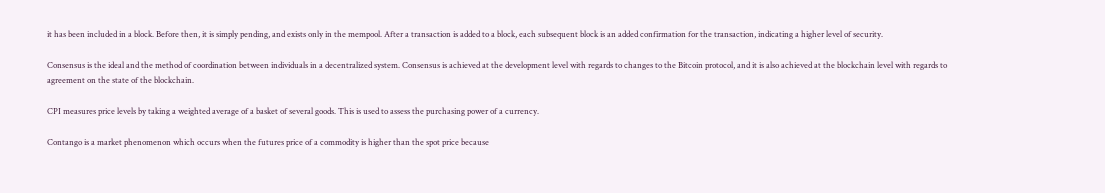it has been included in a block. Before then, it is simply pending, and exists only in the mempool. After a transaction is added to a block, each subsequent block is an added confirmation for the transaction, indicating a higher level of security.

Consensus is the ideal and the method of coordination between individuals in a decentralized system. Consensus is achieved at the development level with regards to changes to the Bitcoin protocol, and it is also achieved at the blockchain level with regards to agreement on the state of the blockchain.

CPI measures price levels by taking a weighted average of a basket of several goods. This is used to assess the purchasing power of a currency.

Contango is a market phenomenon which occurs when the futures price of a commodity is higher than the spot price because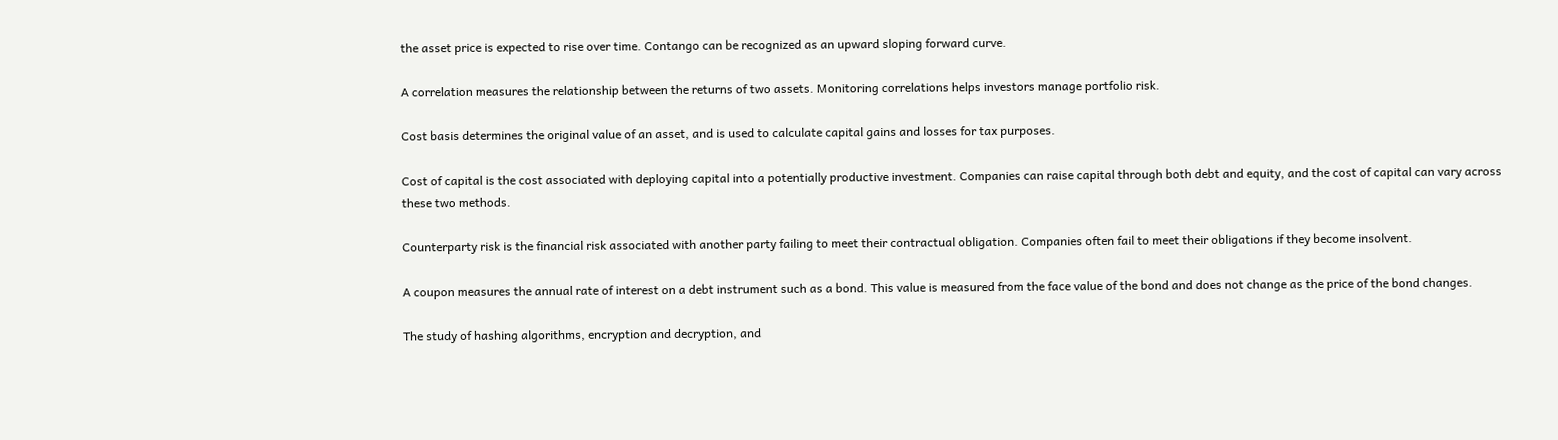the asset price is expected to rise over time. Contango can be recognized as an upward sloping forward curve.

A correlation measures the relationship between the returns of two assets. Monitoring correlations helps investors manage portfolio risk.

Cost basis determines the original value of an asset, and is used to calculate capital gains and losses for tax purposes.

Cost of capital is the cost associated with deploying capital into a potentially productive investment. Companies can raise capital through both debt and equity, and the cost of capital can vary across these two methods.

Counterparty risk is the financial risk associated with another party failing to meet their contractual obligation. Companies often fail to meet their obligations if they become insolvent.

A coupon measures the annual rate of interest on a debt instrument such as a bond. This value is measured from the face value of the bond and does not change as the price of the bond changes.

The study of hashing algorithms, encryption and decryption, and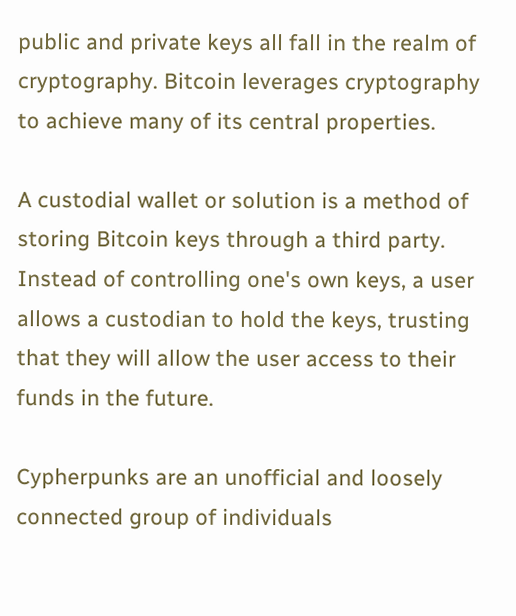public and private keys all fall in the realm of cryptography. Bitcoin leverages cryptography to achieve many of its central properties.

A custodial wallet or solution is a method of storing Bitcoin keys through a third party. Instead of controlling one's own keys, a user allows a custodian to hold the keys, trusting that they will allow the user access to their funds in the future.

Cypherpunks are an unofficial and loosely connected group of individuals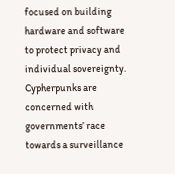focused on building hardware and software to protect privacy and individual sovereignty. Cypherpunks are concerned with governments’ race towards a surveillance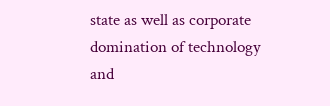state as well as corporate domination of technology and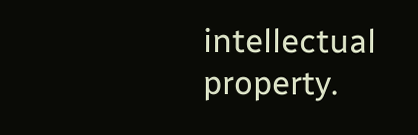intellectual property.